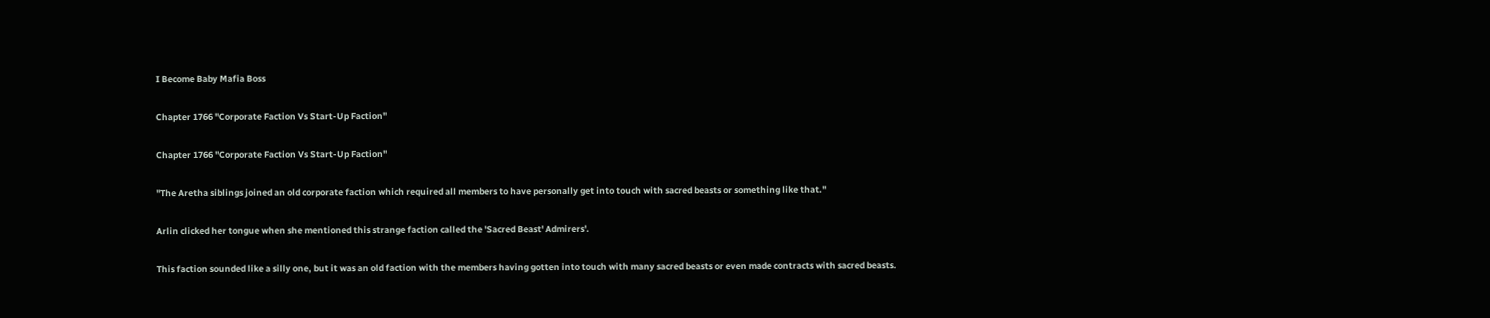I Become Baby Mafia Boss

Chapter 1766 "Corporate Faction Vs Start-Up Faction"

Chapter 1766 "Corporate Faction Vs Start-Up Faction"

"The Aretha siblings joined an old corporate faction which required all members to have personally get into touch with sacred beasts or something like that."

Arlin clicked her tongue when she mentioned this strange faction called the 'Sacred Beast' Admirers'.

This faction sounded like a silly one, but it was an old faction with the members having gotten into touch with many sacred beasts or even made contracts with sacred beasts.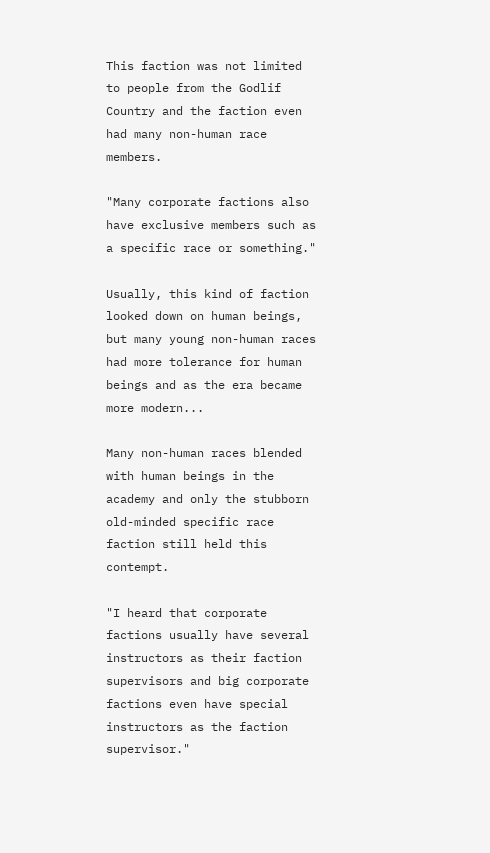This faction was not limited to people from the Godlif Country and the faction even had many non-human race members.

"Many corporate factions also have exclusive members such as a specific race or something."

Usually, this kind of faction looked down on human beings, but many young non-human races had more tolerance for human beings and as the era became more modern...

Many non-human races blended with human beings in the academy and only the stubborn old-minded specific race faction still held this contempt.

"I heard that corporate factions usually have several instructors as their faction supervisors and big corporate factions even have special instructors as the faction supervisor."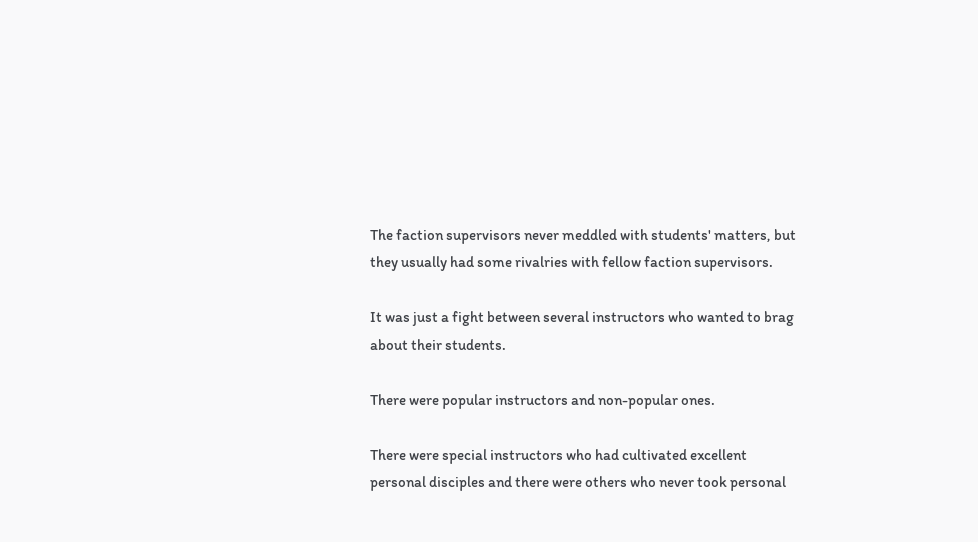The faction supervisors never meddled with students' matters, but they usually had some rivalries with fellow faction supervisors.

It was just a fight between several instructors who wanted to brag about their students.

There were popular instructors and non-popular ones.

There were special instructors who had cultivated excellent personal disciples and there were others who never took personal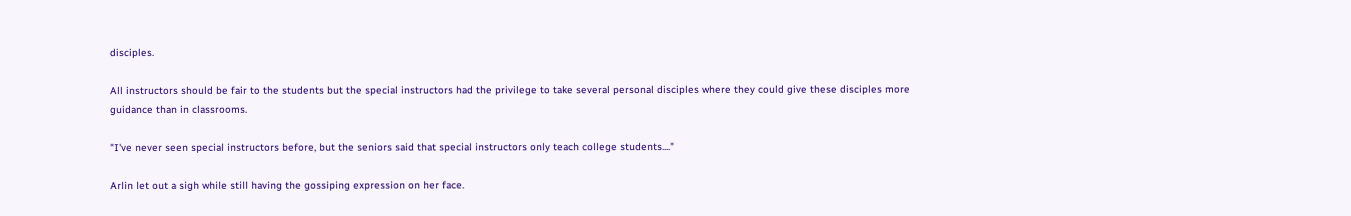disciples.

All instructors should be fair to the students but the special instructors had the privilege to take several personal disciples where they could give these disciples more guidance than in classrooms.

"I've never seen special instructors before, but the seniors said that special instructors only teach college students...."

Arlin let out a sigh while still having the gossiping expression on her face.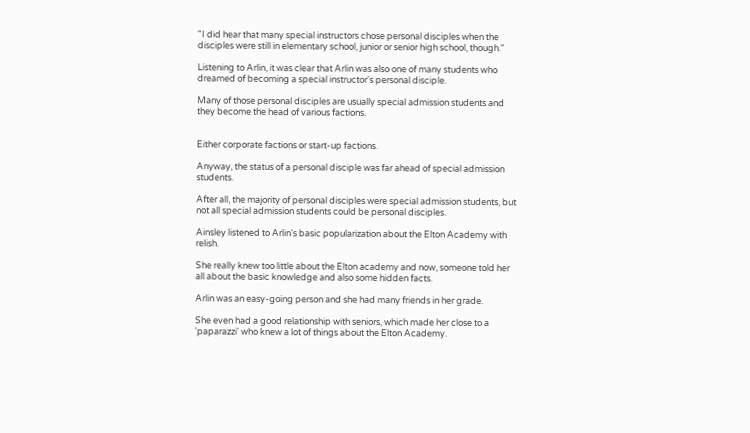"I did hear that many special instructors chose personal disciples when the disciples were still in elementary school, junior or senior high school, though."

Listening to Arlin, it was clear that Arlin was also one of many students who dreamed of becoming a special instructor's personal disciple.

Many of those personal disciples are usually special admission students and they become the head of various factions.


Either corporate factions or start-up factions.

Anyway, the status of a personal disciple was far ahead of special admission students.

After all, the majority of personal disciples were special admission students, but not all special admission students could be personal disciples.

Ainsley listened to Arlin's basic popularization about the Elton Academy with relish.

She really knew too little about the Elton academy and now, someone told her all about the basic knowledge and also some hidden facts.

Arlin was an easy-going person and she had many friends in her grade.

She even had a good relationship with seniors, which made her close to a 'paparazzi' who knew a lot of things about the Elton Academy.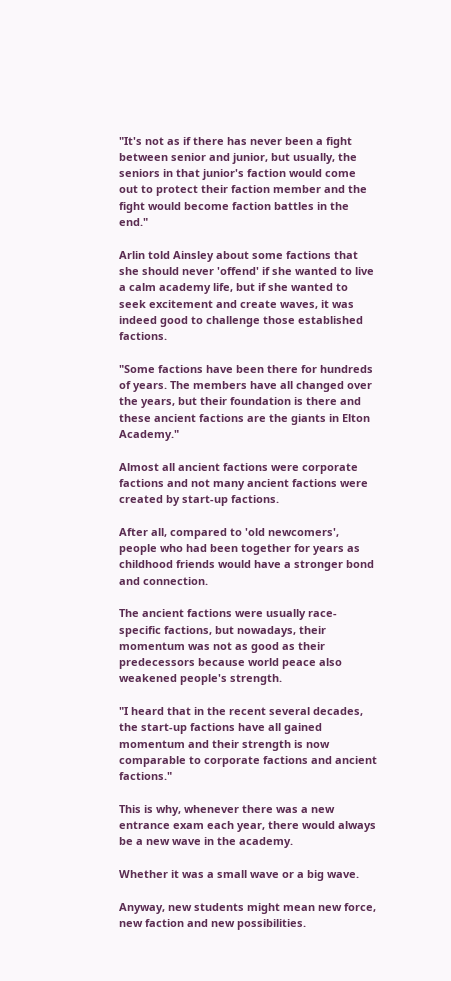"It's not as if there has never been a fight between senior and junior, but usually, the seniors in that junior's faction would come out to protect their faction member and the fight would become faction battles in the end."

Arlin told Ainsley about some factions that she should never 'offend' if she wanted to live a calm academy life, but if she wanted to seek excitement and create waves, it was indeed good to challenge those established factions.

"Some factions have been there for hundreds of years. The members have all changed over the years, but their foundation is there and these ancient factions are the giants in Elton Academy."

Almost all ancient factions were corporate factions and not many ancient factions were created by start-up factions.

After all, compared to 'old newcomers', people who had been together for years as childhood friends would have a stronger bond and connection.

The ancient factions were usually race-specific factions, but nowadays, their momentum was not as good as their predecessors because world peace also weakened people's strength.

"I heard that in the recent several decades, the start-up factions have all gained momentum and their strength is now comparable to corporate factions and ancient factions."

This is why, whenever there was a new entrance exam each year, there would always be a new wave in the academy.

Whether it was a small wave or a big wave.

Anyway, new students might mean new force, new faction and new possibilities.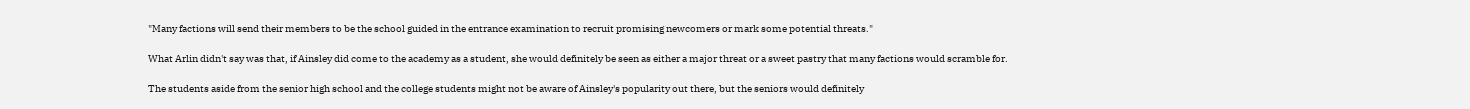"Many factions will send their members to be the school guided in the entrance examination to recruit promising newcomers or mark some potential threats."

What Arlin didn't say was that, if Ainsley did come to the academy as a student, she would definitely be seen as either a major threat or a sweet pastry that many factions would scramble for.

The students aside from the senior high school and the college students might not be aware of Ainsley's popularity out there, but the seniors would definitely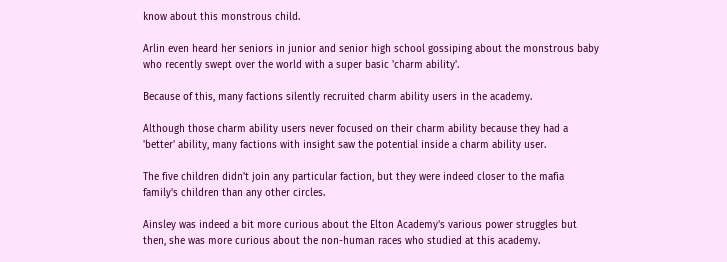know about this monstrous child.

Arlin even heard her seniors in junior and senior high school gossiping about the monstrous baby who recently swept over the world with a super basic 'charm ability'.

Because of this, many factions silently recruited charm ability users in the academy.

Although those charm ability users never focused on their charm ability because they had a 'better' ability, many factions with insight saw the potential inside a charm ability user.

The five children didn't join any particular faction, but they were indeed closer to the mafia family's children than any other circles.

Ainsley was indeed a bit more curious about the Elton Academy's various power struggles but then, she was more curious about the non-human races who studied at this academy.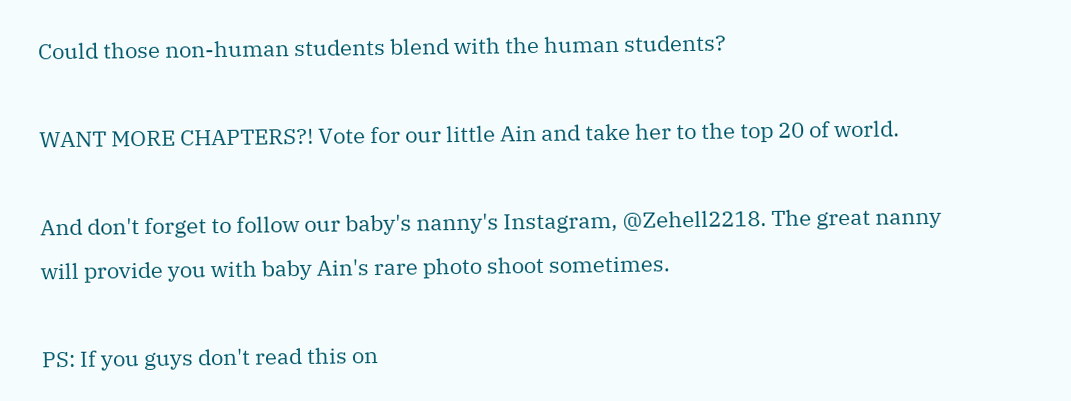Could those non-human students blend with the human students?

WANT MORE CHAPTERS?! Vote for our little Ain and take her to the top 20 of world.

And don't forget to follow our baby's nanny's Instagram, @Zehell2218. The great nanny will provide you with baby Ain's rare photo shoot sometimes.

PS: If you guys don't read this on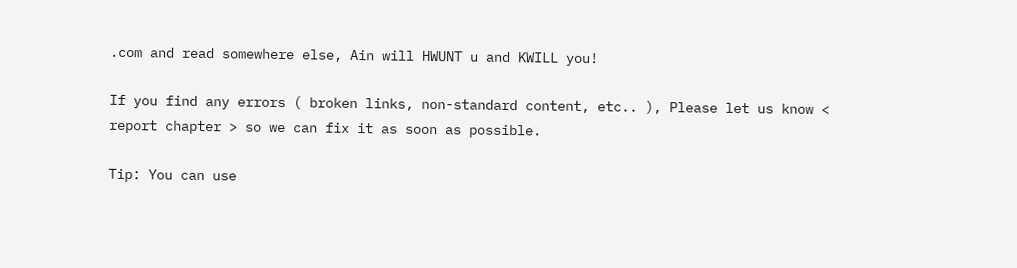.com and read somewhere else, Ain will HWUNT u and KWILL you!

If you find any errors ( broken links, non-standard content, etc.. ), Please let us know < report chapter > so we can fix it as soon as possible.

Tip: You can use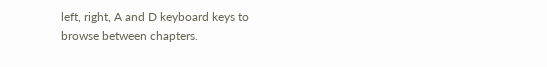left, right, A and D keyboard keys to browse between chapters.